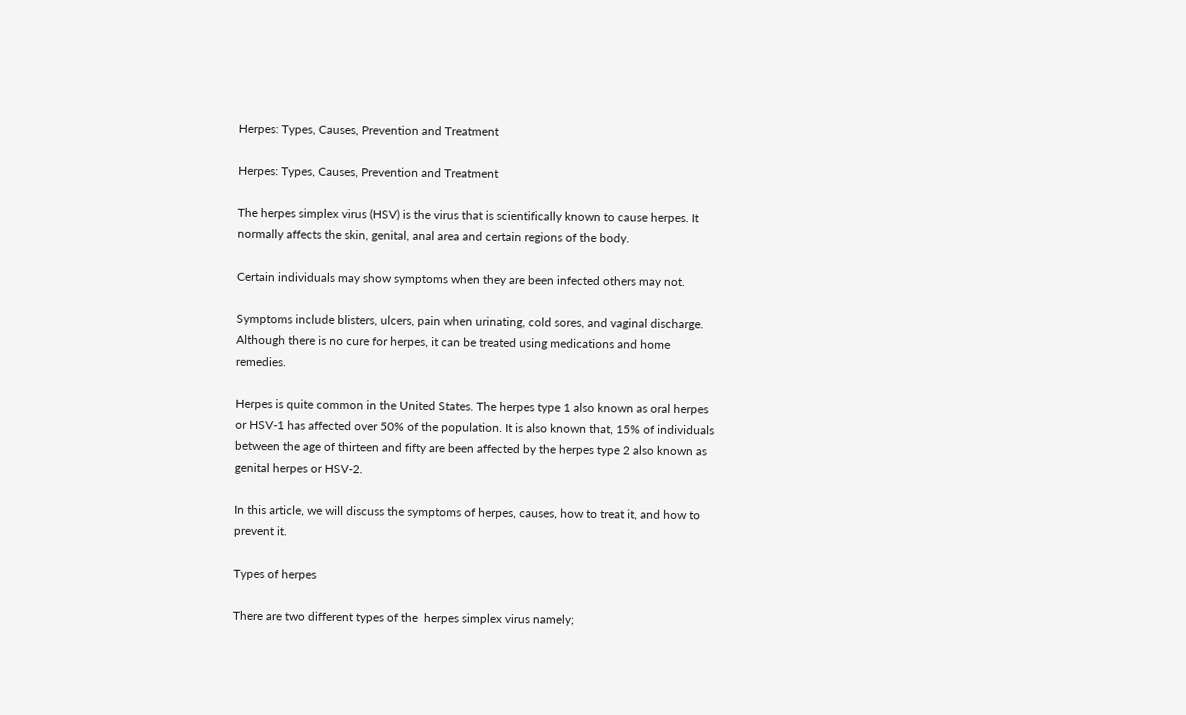Herpes: Types, Causes, Prevention and Treatment

Herpes: Types, Causes, Prevention and Treatment

The herpes simplex virus (HSV) is the virus that is scientifically known to cause herpes. It normally affects the skin, genital, anal area and certain regions of the body.

Certain individuals may show symptoms when they are been infected others may not.

Symptoms include blisters, ulcers, pain when urinating, cold sores, and vaginal discharge. Although there is no cure for herpes, it can be treated using medications and home remedies.

Herpes is quite common in the United States. The herpes type 1 also known as oral herpes or HSV-1 has affected over 50% of the population. It is also known that, 15% of individuals between the age of thirteen and fifty are been affected by the herpes type 2 also known as genital herpes or HSV-2.

In this article, we will discuss the symptoms of herpes, causes, how to treat it, and how to prevent it.

Types of herpes

There are two different types of the  herpes simplex virus namely;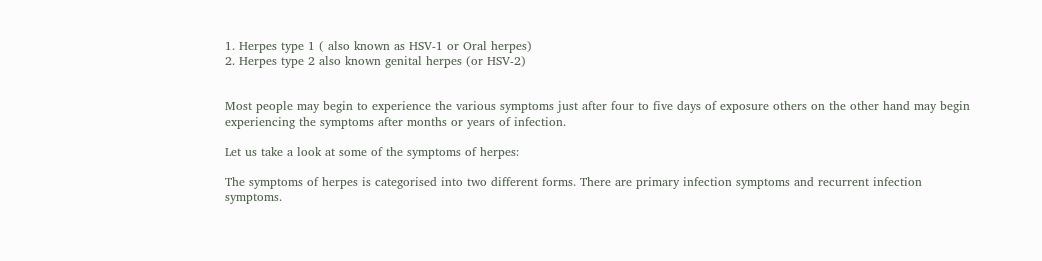1. Herpes type 1 ( also known as HSV-1 or Oral herpes)
2. Herpes type 2 also known genital herpes (or HSV-2)


Most people may begin to experience the various symptoms just after four to five days of exposure others on the other hand may begin experiencing the symptoms after months or years of infection.

Let us take a look at some of the symptoms of herpes:

The symptoms of herpes is categorised into two different forms. There are primary infection symptoms and recurrent infection symptoms.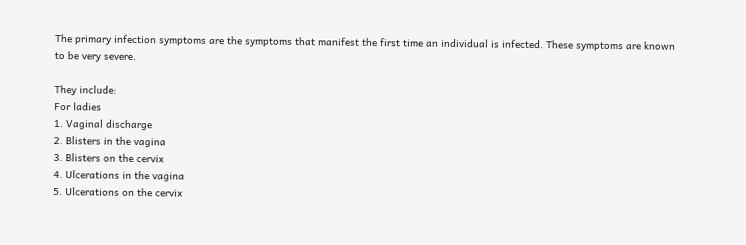The primary infection symptoms are the symptoms that manifest the first time an individual is infected. These symptoms are known to be very severe.

They include:
For ladies
1. Vaginal discharge
2. Blisters in the vagina
3. Blisters on the cervix
4. Ulcerations in the vagina
5. Ulcerations on the cervix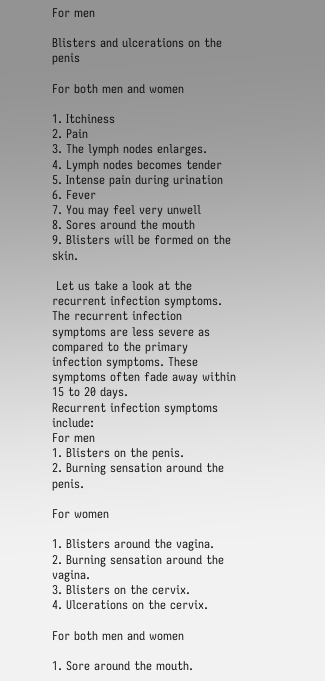For men

Blisters and ulcerations on the penis

For both men and women

1. Itchiness
2. Pain
3. The lymph nodes enlarges.
4. Lymph nodes becomes tender
5. Intense pain during urination
6. Fever
7. You may feel very unwell
8. Sores around the mouth
9. Blisters will be formed on the skin.

 Let us take a look at the recurrent infection symptoms.
The recurrent infection symptoms are less severe as compared to the primary infection symptoms. These symptoms often fade away within 15 to 20 days.
Recurrent infection symptoms include:
For men
1. Blisters on the penis.
2. Burning sensation around the penis.

For women

1. Blisters around the vagina.
2. Burning sensation around the vagina.
3. Blisters on the cervix.
4. Ulcerations on the cervix.

For both men and women

1. Sore around the mouth.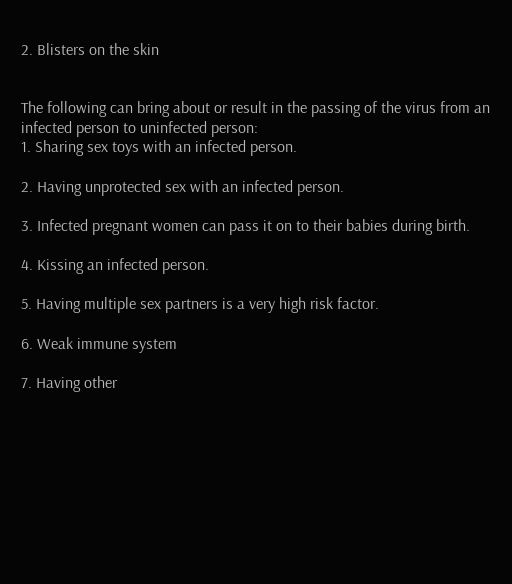2. Blisters on the skin


The following can bring about or result in the passing of the virus from an infected person to uninfected person:
1. Sharing sex toys with an infected person.

2. Having unprotected sex with an infected person.

3. Infected pregnant women can pass it on to their babies during birth.

4. Kissing an infected person.

5. Having multiple sex partners is a very high risk factor.

6. Weak immune system

7. Having other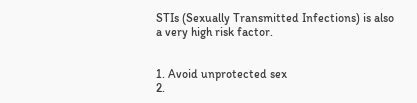STIs (Sexually Transmitted Infections) is also a very high risk factor.


1. Avoid unprotected sex
2.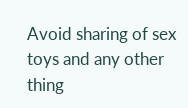Avoid sharing of sex toys and any other thing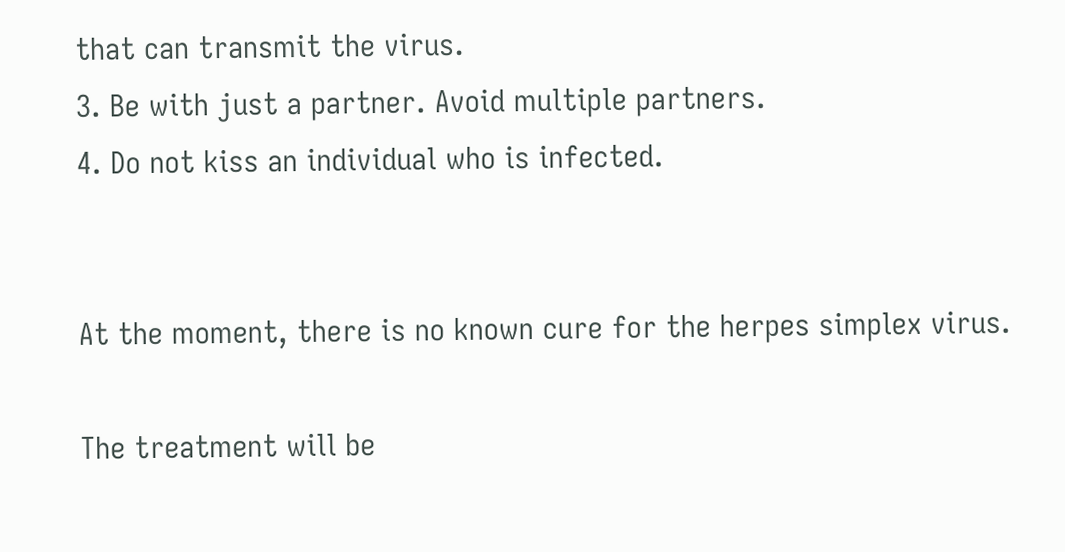that can transmit the virus.
3. Be with just a partner. Avoid multiple partners.
4. Do not kiss an individual who is infected.


At the moment, there is no known cure for the herpes simplex virus.

The treatment will be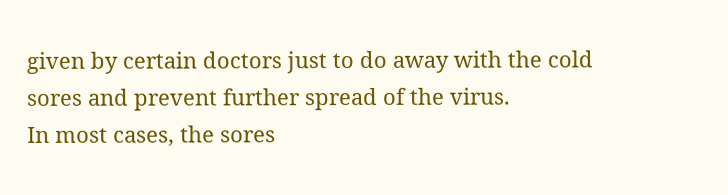given by certain doctors just to do away with the cold sores and prevent further spread of the virus.
In most cases, the sores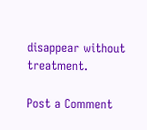disappear without treatment.

Post a Comment